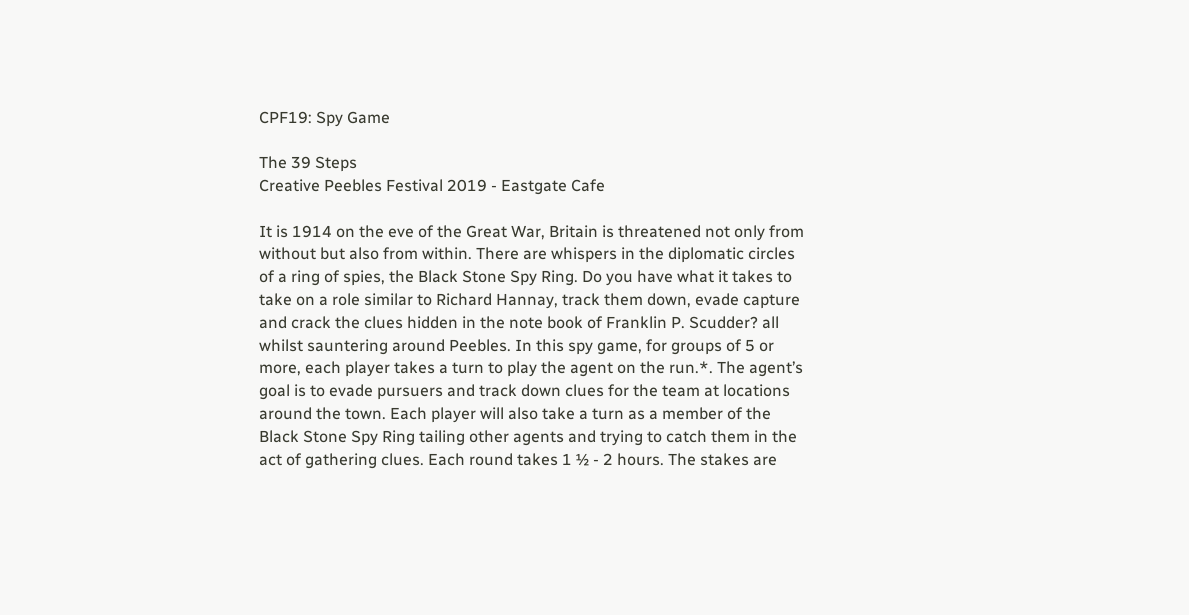CPF19: Spy Game

The 39 Steps
Creative Peebles Festival 2019 - Eastgate Cafe

It is 1914 on the eve of the Great War, Britain is threatened not only from without but also from within. There are whispers in the diplomatic circles of a ring of spies, the Black Stone Spy Ring. Do you have what it takes to take on a role similar to Richard Hannay, track them down, evade capture and crack the clues hidden in the note book of Franklin P. Scudder? all whilst sauntering around Peebles. In this spy game, for groups of 5 or more, each player takes a turn to play the agent on the run.*. The agent’s goal is to evade pursuers and track down clues for the team at locations around the town. Each player will also take a turn as a member of the Black Stone Spy Ring tailing other agents and trying to catch them in the act of gathering clues. Each round takes 1 ½ - 2 hours. The stakes are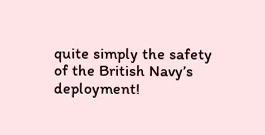quite simply the safety of the British Navy’s deployment!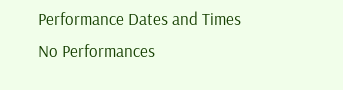Performance Dates and Times
No Performances